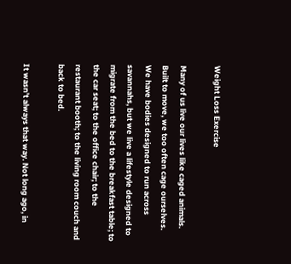Weight Loss Exercise

Many of us live our lives like caged animals. Built to move, we too often cage ourselves. We have bodies designed to run across savannahs, but we live a lifestyle designed to migrate from the bed to the breakfast table; to the car seat; to the office chair; to the restaurant booth; to the living room couch and back to bed.

It wasn’t always that way. Not long ago, in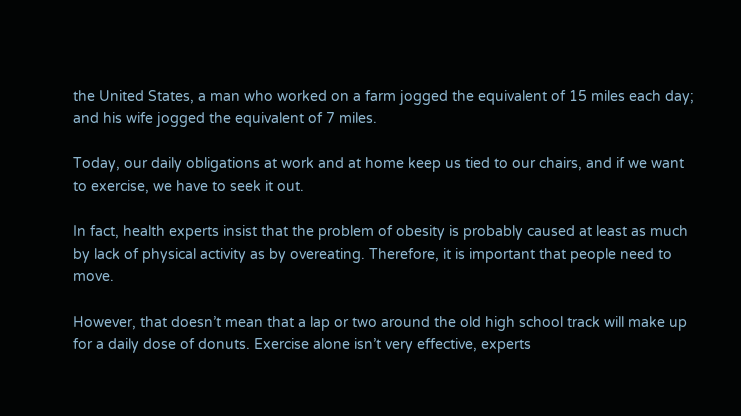the United States, a man who worked on a farm jogged the equivalent of 15 miles each day; and his wife jogged the equivalent of 7 miles.

Today, our daily obligations at work and at home keep us tied to our chairs, and if we want to exercise, we have to seek it out.

In fact, health experts insist that the problem of obesity is probably caused at least as much by lack of physical activity as by overeating. Therefore, it is important that people need to move.

However, that doesn’t mean that a lap or two around the old high school track will make up for a daily dose of donuts. Exercise alone isn’t very effective, experts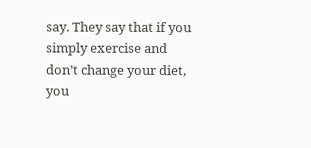say. They say that if you simply exercise and don’t change your diet, you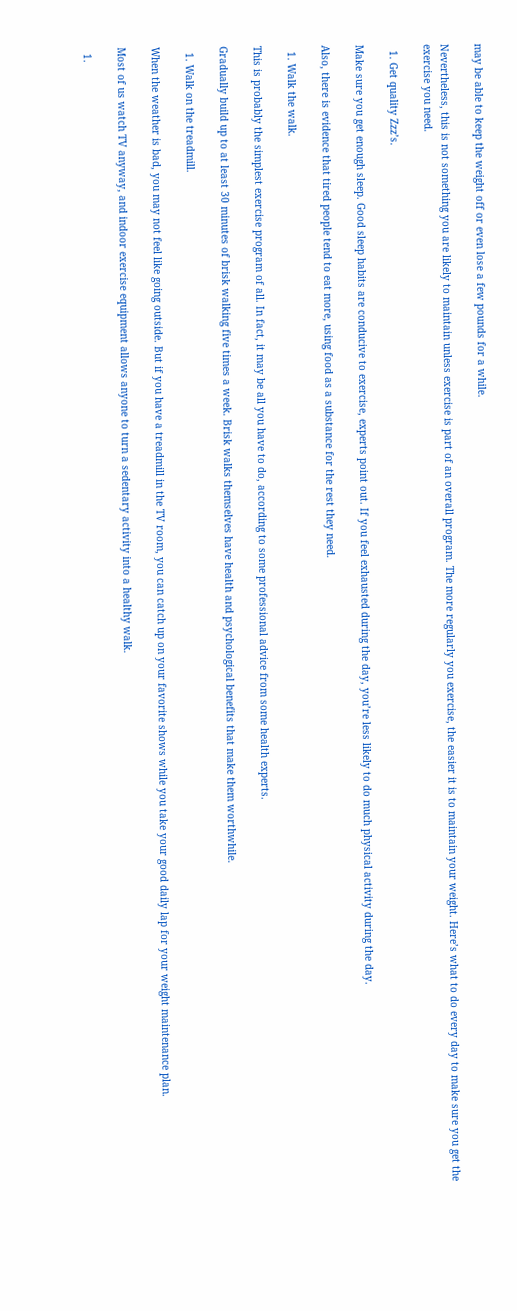may be able to keep the weight off or even lose a few pounds for a while.

Nevertheless, this is not something you are likely to maintain unless exercise is part of an overall program. The more regularly you exercise, the easier it is to maintain your weight. Here’s what to do every day to make sure you get the exercise you need.

  1. Get quality Zzz’s.

Make sure you get enough sleep. Good sleep habits are conducive to exercise, experts point out. If you feel exhausted during the day, you’re less likely to do much physical activity during the day.

Also, there is evidence that tired people tend to eat more, using food as a substance for the rest they need.

  1. Walk the walk.

This is probably the simplest exercise program of all. In fact, it may be all you have to do, according to some professional advice from some health experts.

Gradually build up to at least 30 minutes of brisk walking five times a week. Brisk walks themselves have health and psychological benefits that make them worthwhile.

  1. Walk on the treadmill.

When the weather is bad, you may not feel like going outside. But if you have a treadmill in the TV room, you can catch up on your favorite shows while you take your good daily lap for your weight maintenance plan.

Most of us watch TV anyway, and indoor exercise equipment allows anyone to turn a sedentary activity into a healthy walk.

  1.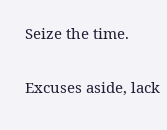Seize the time.

Excuses aside, lack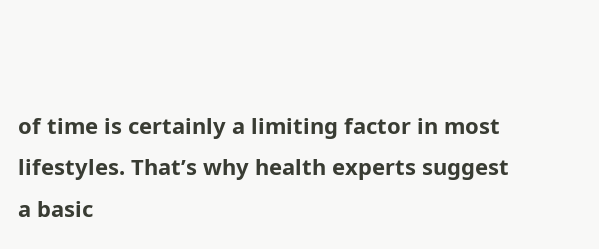of time is certainly a limiting factor in most lifestyles. That’s why health experts suggest a basic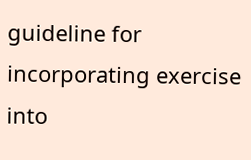guideline for incorporating exercise into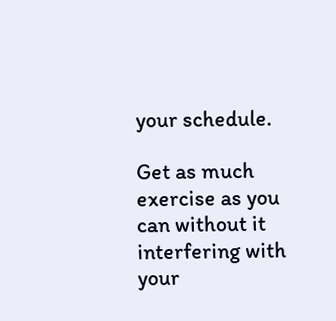your schedule.

Get as much exercise as you can without it interfering with your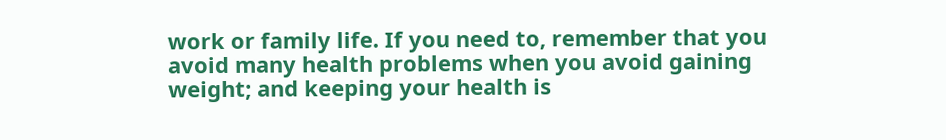work or family life. If you need to, remember that you avoid many health problems when you avoid gaining weight; and keeping your health is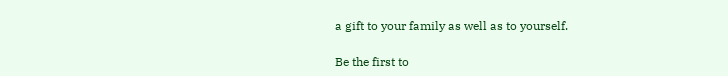a gift to your family as well as to yourself.

Be the first to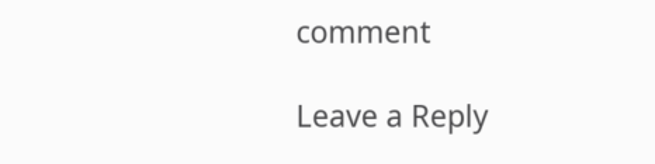comment

Leave a Reply